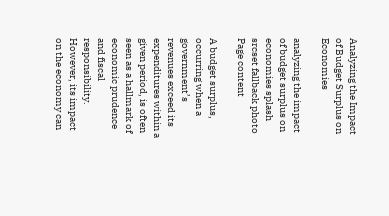Analyzing the Impact of Budget Surplus on Economies

analyzing the impact of budget surplus on economies splash srcset fallback photo
Page content

A budget surplus, occurring when a government’s revenues exceed its expenditures within a given period, is often seen as a hallmark of economic prudence and fiscal responsibility. However, its impact on the economy can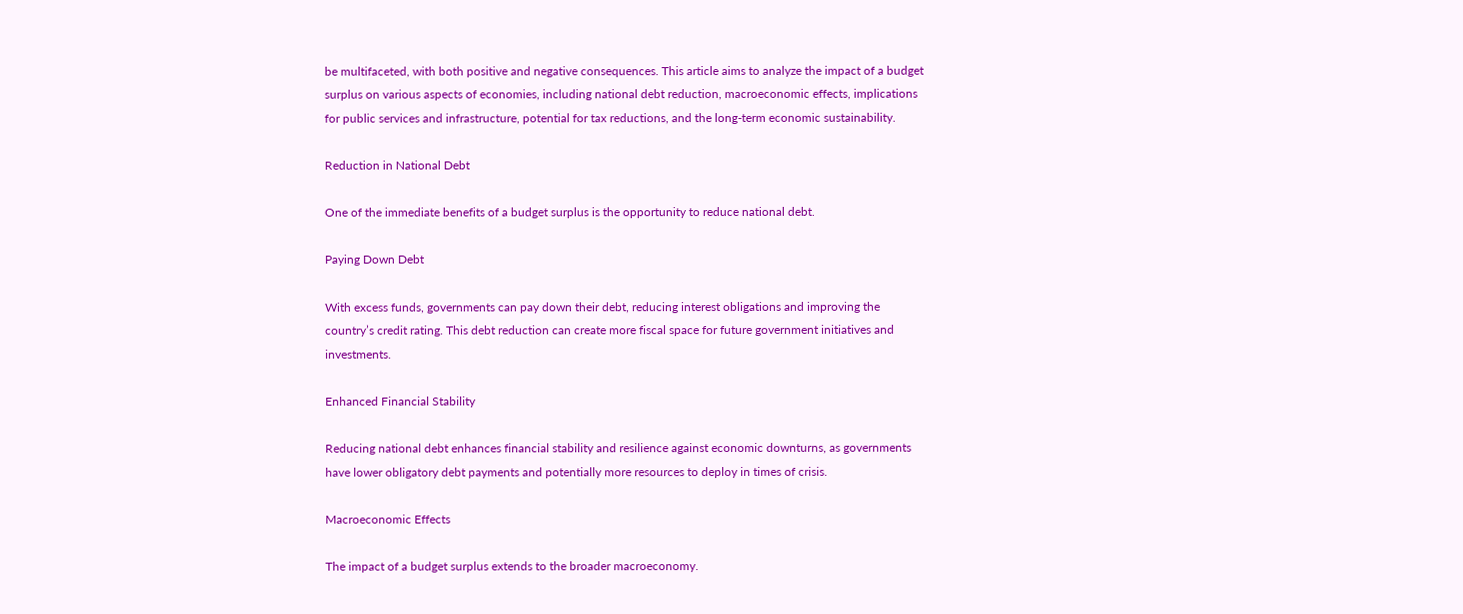be multifaceted, with both positive and negative consequences. This article aims to analyze the impact of a budget surplus on various aspects of economies, including national debt reduction, macroeconomic effects, implications for public services and infrastructure, potential for tax reductions, and the long-term economic sustainability.

Reduction in National Debt

One of the immediate benefits of a budget surplus is the opportunity to reduce national debt.

Paying Down Debt

With excess funds, governments can pay down their debt, reducing interest obligations and improving the country’s credit rating. This debt reduction can create more fiscal space for future government initiatives and investments.

Enhanced Financial Stability

Reducing national debt enhances financial stability and resilience against economic downturns, as governments have lower obligatory debt payments and potentially more resources to deploy in times of crisis.

Macroeconomic Effects

The impact of a budget surplus extends to the broader macroeconomy.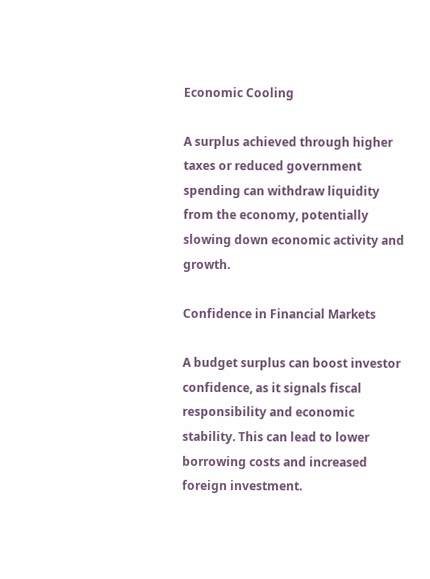Economic Cooling

A surplus achieved through higher taxes or reduced government spending can withdraw liquidity from the economy, potentially slowing down economic activity and growth.

Confidence in Financial Markets

A budget surplus can boost investor confidence, as it signals fiscal responsibility and economic stability. This can lead to lower borrowing costs and increased foreign investment.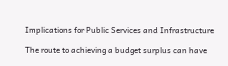Implications for Public Services and Infrastructure

The route to achieving a budget surplus can have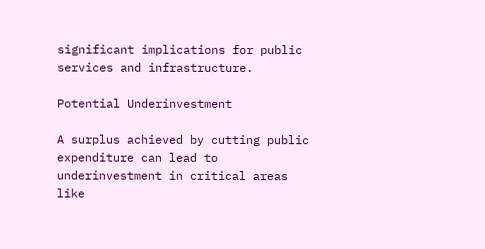significant implications for public services and infrastructure.

Potential Underinvestment

A surplus achieved by cutting public expenditure can lead to underinvestment in critical areas like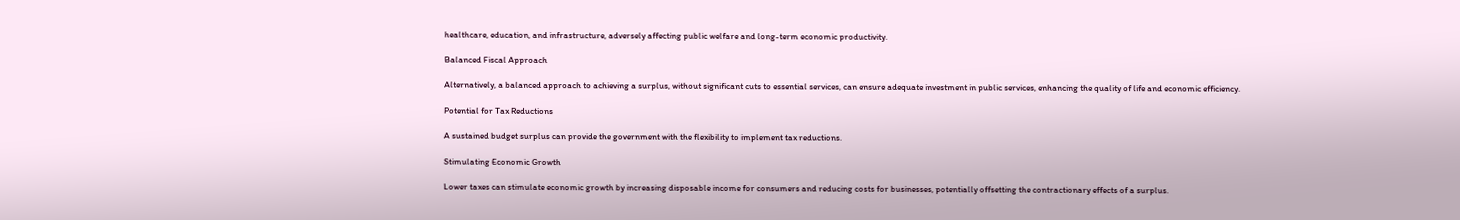healthcare, education, and infrastructure, adversely affecting public welfare and long-term economic productivity.

Balanced Fiscal Approach

Alternatively, a balanced approach to achieving a surplus, without significant cuts to essential services, can ensure adequate investment in public services, enhancing the quality of life and economic efficiency.

Potential for Tax Reductions

A sustained budget surplus can provide the government with the flexibility to implement tax reductions.

Stimulating Economic Growth

Lower taxes can stimulate economic growth by increasing disposable income for consumers and reducing costs for businesses, potentially offsetting the contractionary effects of a surplus.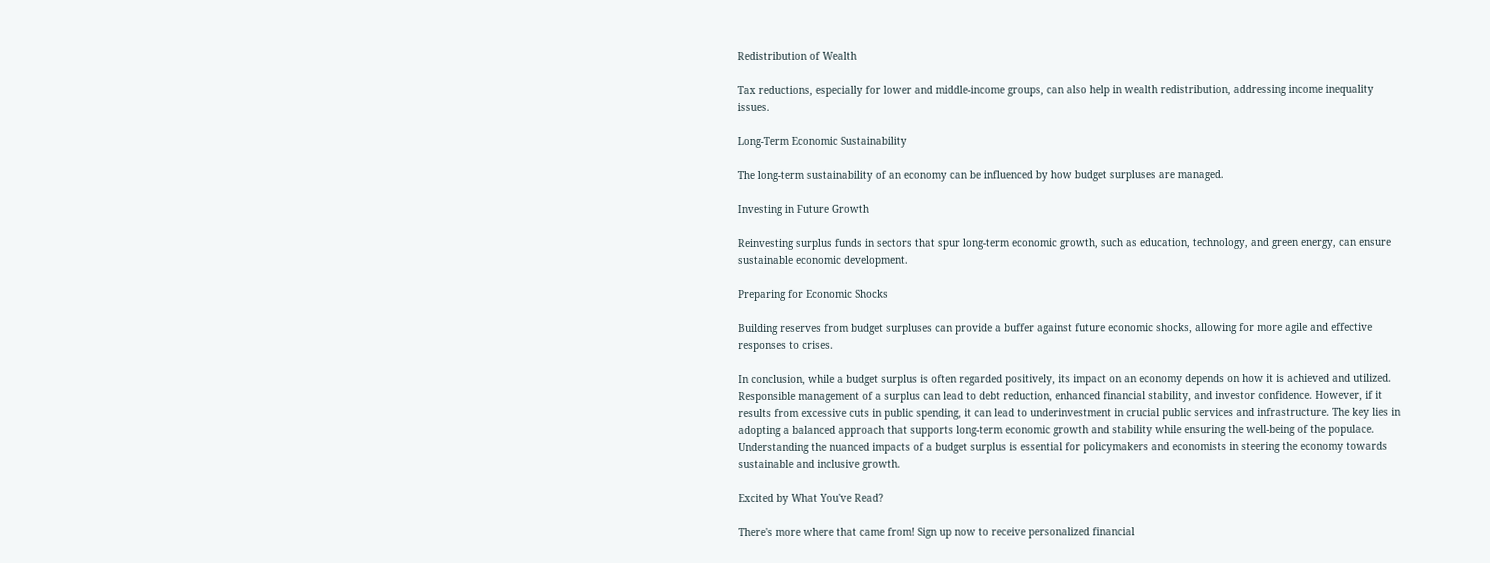Redistribution of Wealth

Tax reductions, especially for lower and middle-income groups, can also help in wealth redistribution, addressing income inequality issues.

Long-Term Economic Sustainability

The long-term sustainability of an economy can be influenced by how budget surpluses are managed.

Investing in Future Growth

Reinvesting surplus funds in sectors that spur long-term economic growth, such as education, technology, and green energy, can ensure sustainable economic development.

Preparing for Economic Shocks

Building reserves from budget surpluses can provide a buffer against future economic shocks, allowing for more agile and effective responses to crises.

In conclusion, while a budget surplus is often regarded positively, its impact on an economy depends on how it is achieved and utilized. Responsible management of a surplus can lead to debt reduction, enhanced financial stability, and investor confidence. However, if it results from excessive cuts in public spending, it can lead to underinvestment in crucial public services and infrastructure. The key lies in adopting a balanced approach that supports long-term economic growth and stability while ensuring the well-being of the populace. Understanding the nuanced impacts of a budget surplus is essential for policymakers and economists in steering the economy towards sustainable and inclusive growth.

Excited by What You've Read?

There's more where that came from! Sign up now to receive personalized financial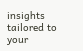insights tailored to your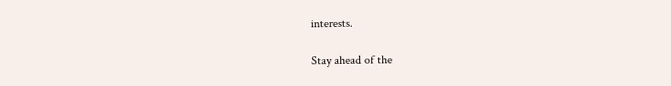interests.

Stay ahead of the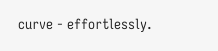curve - effortlessly.